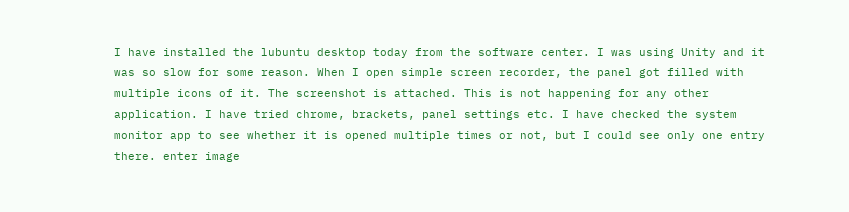I have installed the lubuntu desktop today from the software center. I was using Unity and it was so slow for some reason. When I open simple screen recorder, the panel got filled with multiple icons of it. The screenshot is attached. This is not happening for any other application. I have tried chrome, brackets, panel settings etc. I have checked the system monitor app to see whether it is opened multiple times or not, but I could see only one entry there. enter image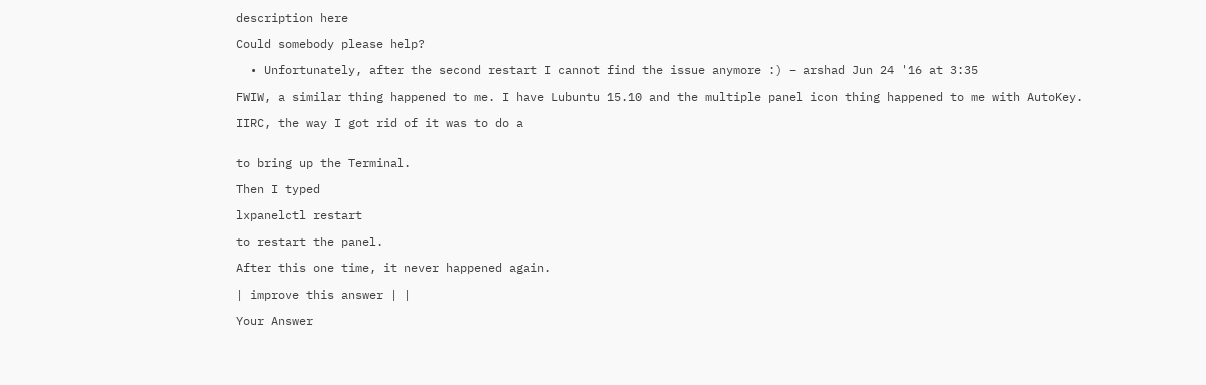description here

Could somebody please help?

  • Unfortunately, after the second restart I cannot find the issue anymore :) – arshad Jun 24 '16 at 3:35

FWIW, a similar thing happened to me. I have Lubuntu 15.10 and the multiple panel icon thing happened to me with AutoKey.

IIRC, the way I got rid of it was to do a


to bring up the Terminal.

Then I typed

lxpanelctl restart

to restart the panel.

After this one time, it never happened again.

| improve this answer | |

Your Answer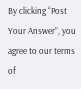By clicking “Post Your Answer”, you agree to our terms of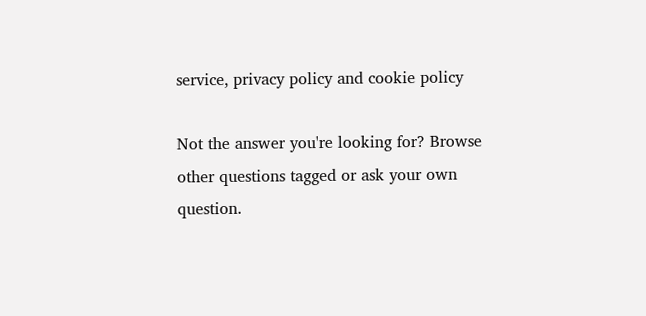service, privacy policy and cookie policy

Not the answer you're looking for? Browse other questions tagged or ask your own question.